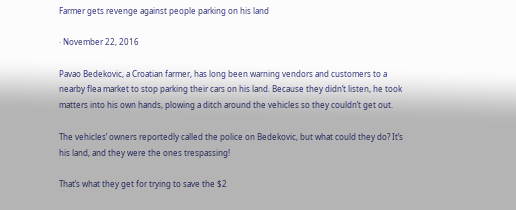Farmer gets revenge against people parking on his land

· November 22, 2016

Pavao Bedekovic, a Croatian farmer, has long been warning vendors and customers to a nearby flea market to stop parking their cars on his land. Because they didn’t listen, he took matters into his own hands, plowing a ditch around the vehicles so they couldn’t get out.

The vehicles’ owners reportedly called the police on Bedekovic, but what could they do? It’s his land, and they were the ones trespassing!

That’s what they get for trying to save the $2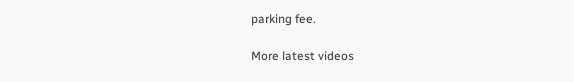parking fee.

More latest videos